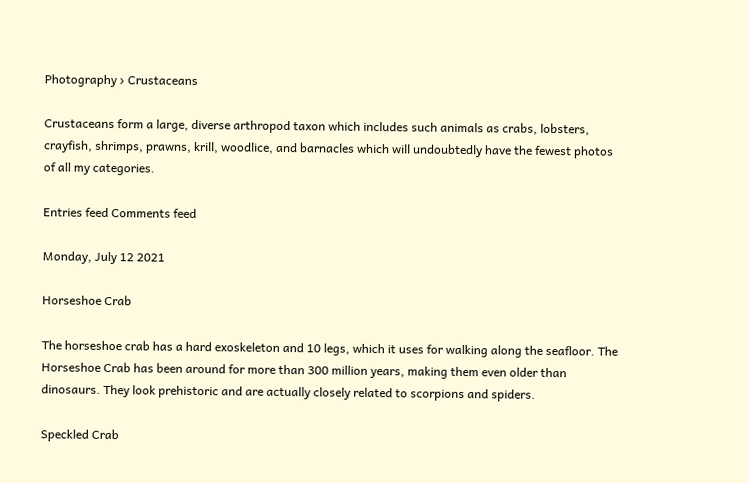Photography › Crustaceans

Crustaceans form a large, diverse arthropod taxon which includes such animals as crabs, lobsters, crayfish, shrimps, prawns, krill, woodlice, and barnacles which will undoubtedly have the fewest photos of all my categories.

Entries feed Comments feed

Monday, July 12 2021

Horseshoe Crab

The horseshoe crab has a hard exoskeleton and 10 legs, which it uses for walking along the seafloor. The Horseshoe Crab has been around for more than 300 million years, making them even older than dinosaurs. They look prehistoric and are actually closely related to scorpions and spiders.

Speckled Crab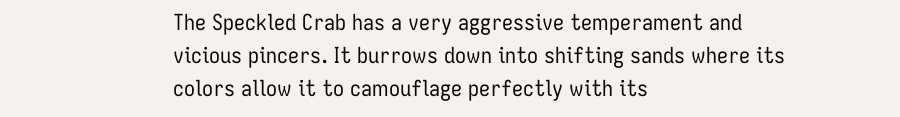The Speckled Crab has a very aggressive temperament and vicious pincers. It burrows down into shifting sands where its colors allow it to camouflage perfectly with its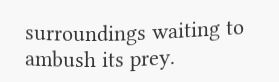surroundings waiting to ambush its prey.